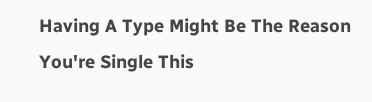Having A Type Might Be The Reason You're Single This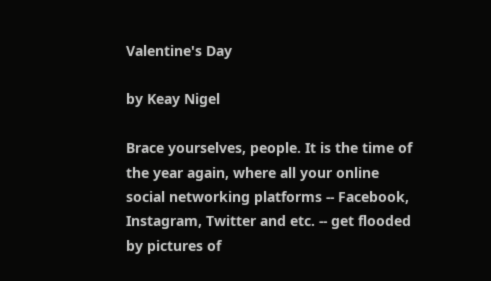Valentine's Day

by Keay Nigel

Brace yourselves, people. It is the time of the year again, where all your online social networking platforms -- Facebook, Instagram, Twitter and etc. -- get flooded by pictures of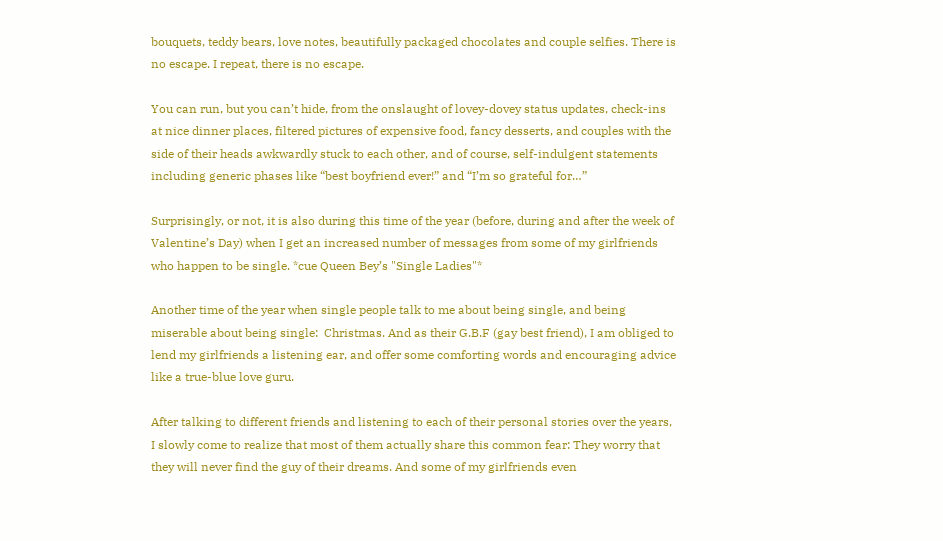bouquets, teddy bears, love notes, beautifully packaged chocolates and couple selfies. There is no escape. I repeat, there is no escape.

You can run, but you can’t hide, from the onslaught of lovey-dovey status updates, check-ins at nice dinner places, filtered pictures of expensive food, fancy desserts, and couples with the side of their heads awkwardly stuck to each other, and of course, self-indulgent statements including generic phases like “best boyfriend ever!” and “I’m so grateful for…”

Surprisingly, or not, it is also during this time of the year (before, during and after the week of Valentine’s Day) when I get an increased number of messages from some of my girlfriends who happen to be single. *cue Queen Bey’s "Single Ladies"*

Another time of the year when single people talk to me about being single, and being miserable about being single:  Christmas. And as their G.B.F (gay best friend), I am obliged to lend my girlfriends a listening ear, and offer some comforting words and encouraging advice like a true-blue love guru.

After talking to different friends and listening to each of their personal stories over the years, I slowly come to realize that most of them actually share this common fear: They worry that they will never find the guy of their dreams. And some of my girlfriends even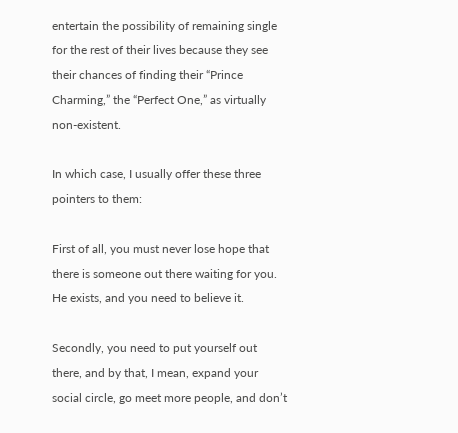entertain the possibility of remaining single for the rest of their lives because they see their chances of finding their “Prince Charming,” the “Perfect One,” as virtually non-existent.

In which case, I usually offer these three pointers to them:

First of all, you must never lose hope that there is someone out there waiting for you. He exists, and you need to believe it.

Secondly, you need to put yourself out there, and by that, I mean, expand your social circle, go meet more people, and don’t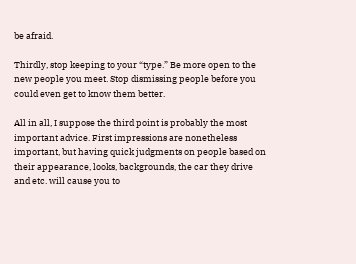be afraid.

Thirdly, stop keeping to your “type.” Be more open to the new people you meet. Stop dismissing people before you could even get to know them better.

All in all, I suppose the third point is probably the most important advice. First impressions are nonetheless important, but having quick judgments on people based on their appearance, looks, backgrounds, the car they drive and etc. will cause you to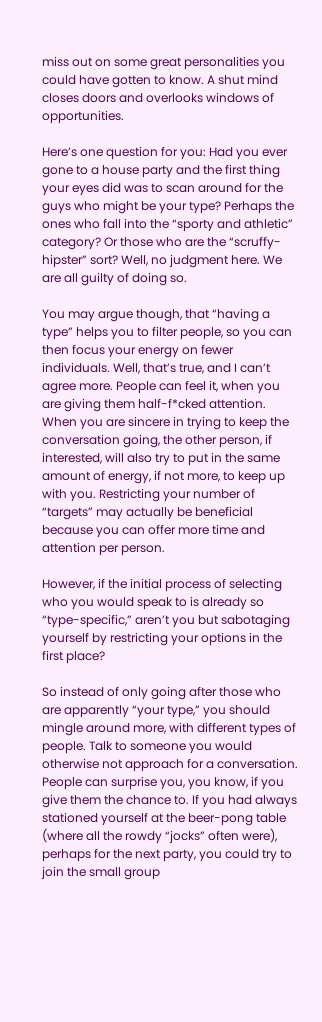miss out on some great personalities you could have gotten to know. A shut mind closes doors and overlooks windows of opportunities.

Here’s one question for you: Had you ever gone to a house party and the first thing your eyes did was to scan around for the guys who might be your type? Perhaps the ones who fall into the “sporty and athletic” category? Or those who are the “scruffy-hipster” sort? Well, no judgment here. We are all guilty of doing so.

You may argue though, that “having a type” helps you to filter people, so you can then focus your energy on fewer individuals. Well, that’s true, and I can’t agree more. People can feel it, when you are giving them half-f*cked attention. When you are sincere in trying to keep the conversation going, the other person, if interested, will also try to put in the same amount of energy, if not more, to keep up with you. Restricting your number of “targets” may actually be beneficial because you can offer more time and attention per person.

However, if the initial process of selecting who you would speak to is already so “type-specific,” aren’t you but sabotaging yourself by restricting your options in the first place?

So instead of only going after those who are apparently “your type,” you should mingle around more, with different types of people. Talk to someone you would otherwise not approach for a conversation. People can surprise you, you know, if you give them the chance to. If you had always stationed yourself at the beer-pong table (where all the rowdy “jocks” often were), perhaps for the next party, you could try to join the small group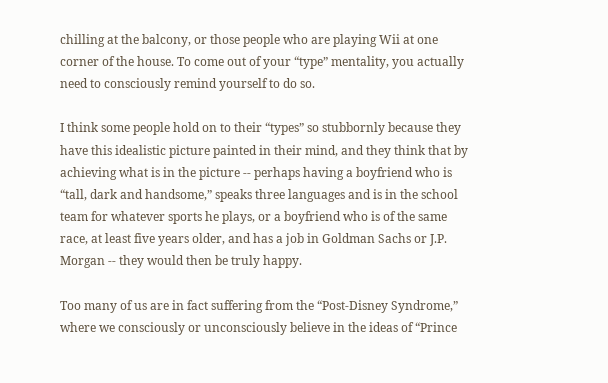chilling at the balcony, or those people who are playing Wii at one corner of the house. To come out of your “type” mentality, you actually need to consciously remind yourself to do so.

I think some people hold on to their “types” so stubbornly because they have this idealistic picture painted in their mind, and they think that by achieving what is in the picture -- perhaps having a boyfriend who is “tall, dark and handsome,” speaks three languages and is in the school team for whatever sports he plays, or a boyfriend who is of the same race, at least five years older, and has a job in Goldman Sachs or J.P. Morgan -- they would then be truly happy.

Too many of us are in fact suffering from the “Post-Disney Syndrome,” where we consciously or unconsciously believe in the ideas of “Prince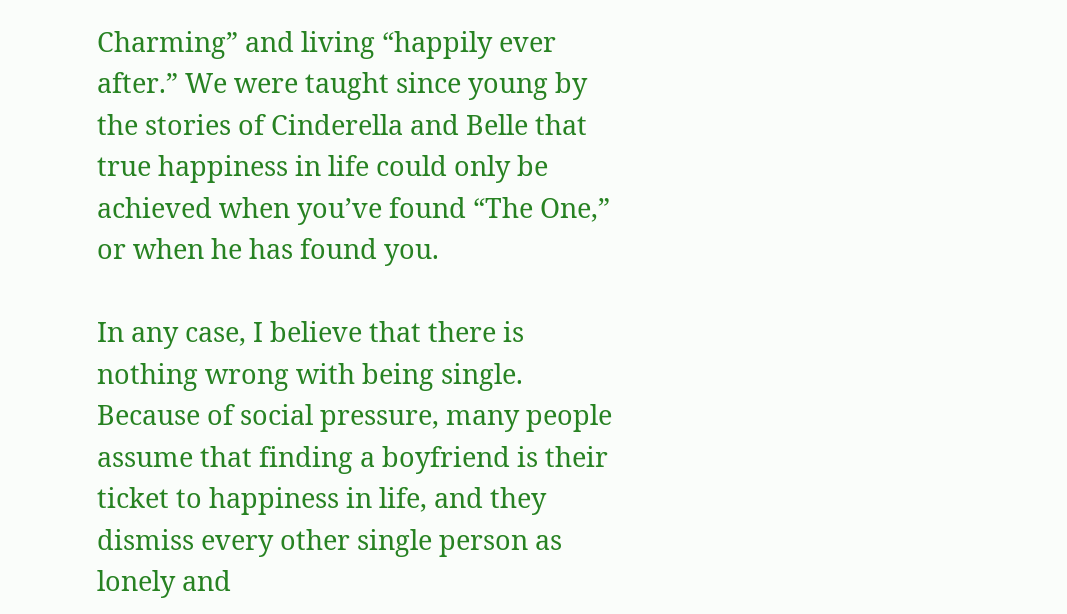Charming” and living “happily ever after.” We were taught since young by the stories of Cinderella and Belle that true happiness in life could only be achieved when you’ve found “The One,” or when he has found you.

In any case, I believe that there is nothing wrong with being single. Because of social pressure, many people assume that finding a boyfriend is their ticket to happiness in life, and they dismiss every other single person as lonely and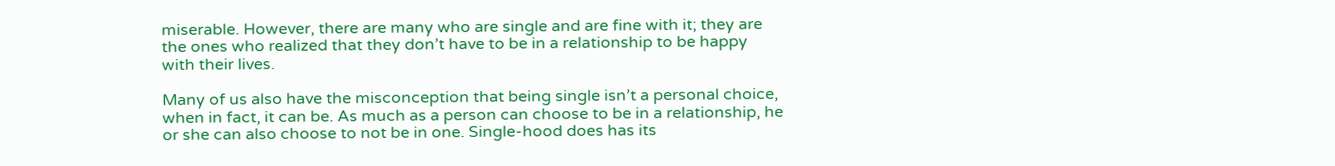miserable. However, there are many who are single and are fine with it; they are the ones who realized that they don’t have to be in a relationship to be happy with their lives.

Many of us also have the misconception that being single isn’t a personal choice, when in fact, it can be. As much as a person can choose to be in a relationship, he or she can also choose to not be in one. Single-hood does has its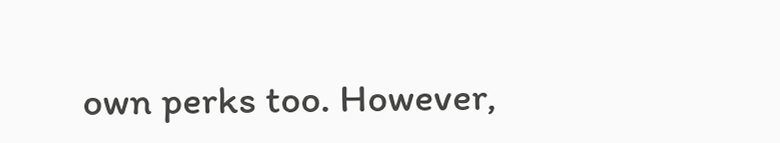own perks too. However,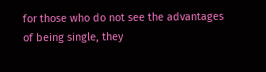for those who do not see the advantages of being single, they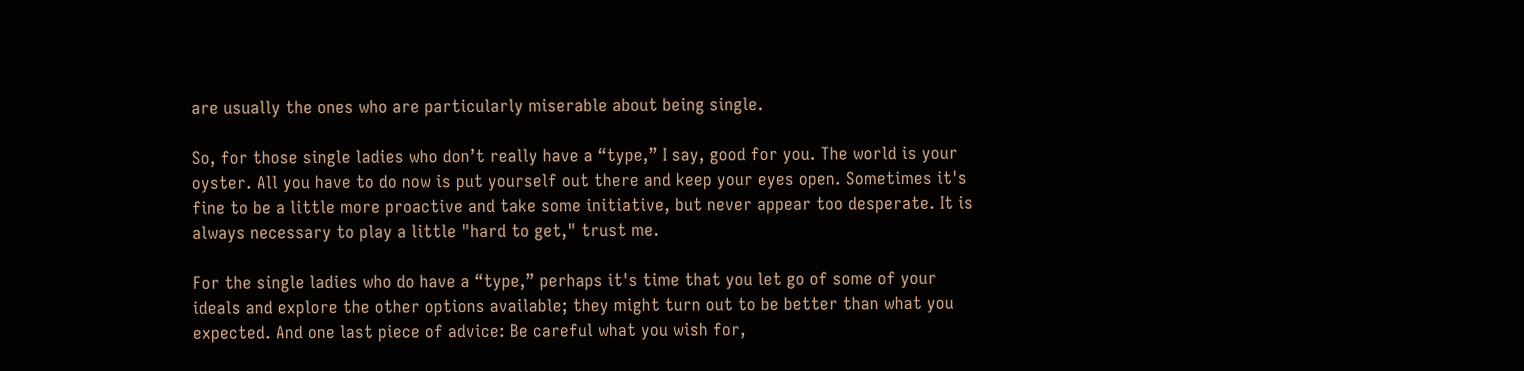are usually the ones who are particularly miserable about being single.

So, for those single ladies who don’t really have a “type,” I say, good for you. The world is your oyster. All you have to do now is put yourself out there and keep your eyes open. Sometimes it's fine to be a little more proactive and take some initiative, but never appear too desperate. It is always necessary to play a little "hard to get," trust me.

For the single ladies who do have a “type,” perhaps it's time that you let go of some of your ideals and explore the other options available; they might turn out to be better than what you expected. And one last piece of advice: Be careful what you wish for,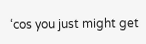‘cos you just might get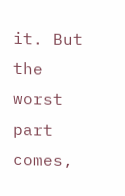it. But the worst part comes,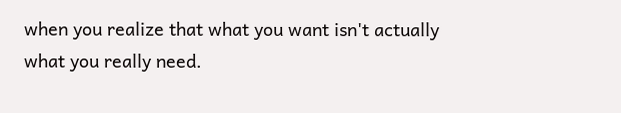when you realize that what you want isn't actually what you really need.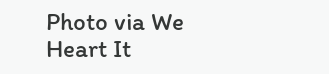Photo via We Heart It